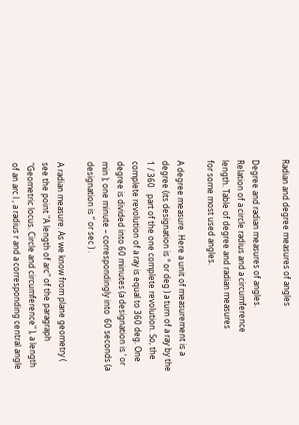Radian and degree measures of angles

Degree and radian measures of angles.
Relation of a circle radius and a circumference
length. Table of degree and radian measures
for some most used angles.

A degree measure. Here a unit of measurement is a degree (its designation is ° or deg ) a turn of a ray by the  1 / 360   part of the one complete revolution. So, the complete revolution of a ray is equal to 360 deg. One degree is divided into 60 minutes (a designation is ‘ or min ); one minute – correspondingly into  60 seconds (a designation is “ or sec ) .

A radian measure. As we know from plane geometry ( see the point "A length of arc" of the paragraph "Geometric locus. Circle and circumference" ), a length of an arc l , a radius r and a corresponding central angle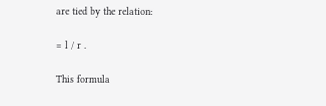are tied by the relation:

= l / r .

This formula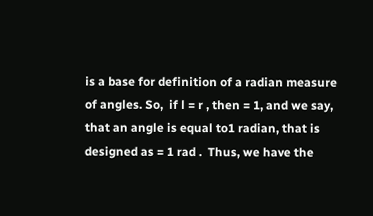is a base for definition of a radian measure of angles. So,  if l = r , then = 1, and we say, that an angle is equal to1 radian, that is designed as = 1 rad .  Thus, we have the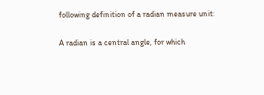following definition of a radian measure unit:

A radian is a central angle, for which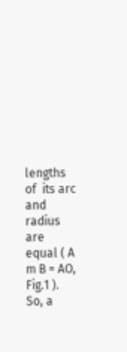lengths of  its arc and radius are equal ( A m B = AO, Fig.1 ). So, a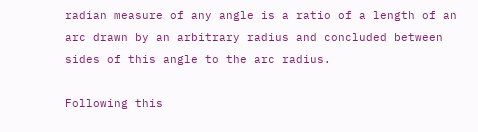radian measure of any angle is a ratio of a length of an arc drawn by an arbitrary radius and concluded between sides of this angle to the arc radius.

Following this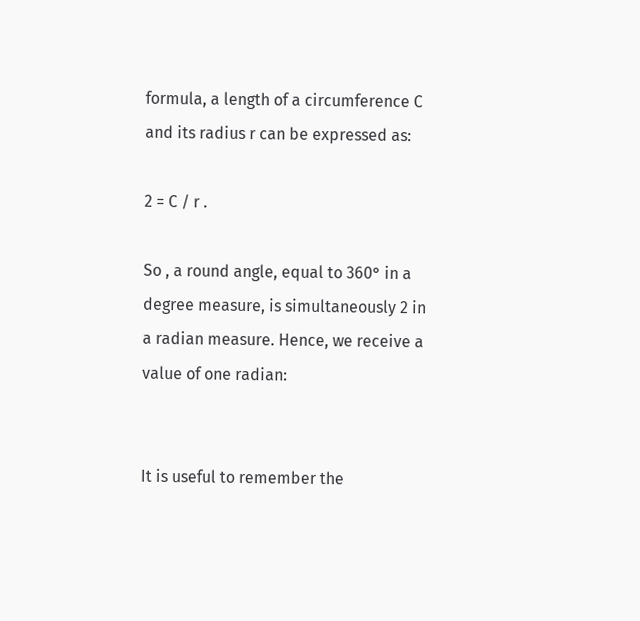formula, a length of a circumference C and its radius r can be expressed as:

2 = C / r .

So , a round angle, equal to 360° in a degree measure, is simultaneously 2 in a radian measure. Hence, we receive a value of one radian:


It is useful to remember the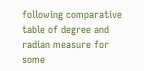following comparative table of degree and radian measure for some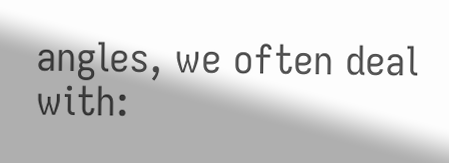angles, we often deal with: